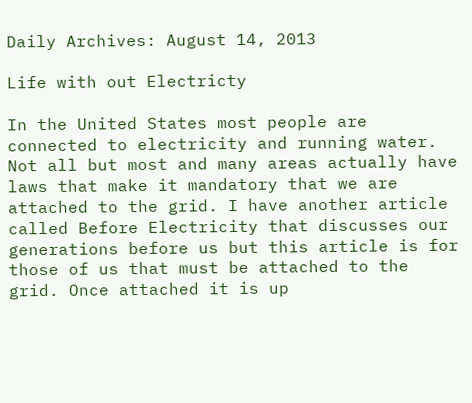Daily Archives: August 14, 2013

Life with out Electricty

In the United States most people are connected to electricity and running water. Not all but most and many areas actually have laws that make it mandatory that we are attached to the grid. I have another article called Before Electricity that discusses our generations before us but this article is for those of us that must be attached to the grid. Once attached it is up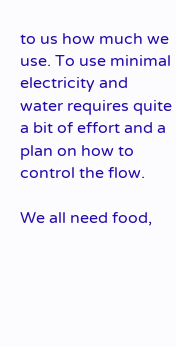to us how much we use. To use minimal electricity and water requires quite a bit of effort and a plan on how to control the flow.

We all need food,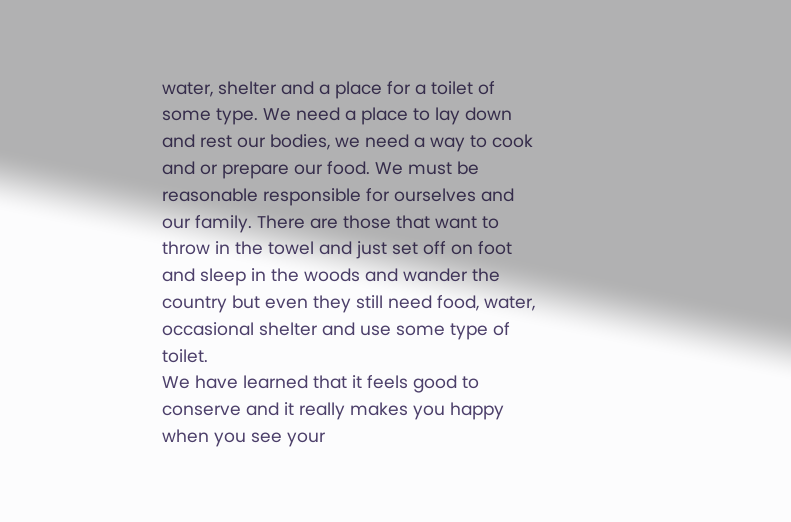water, shelter and a place for a toilet of some type. We need a place to lay down and rest our bodies, we need a way to cook and or prepare our food. We must be reasonable responsible for ourselves and our family. There are those that want to throw in the towel and just set off on foot and sleep in the woods and wander the country but even they still need food, water, occasional shelter and use some type of toilet.
We have learned that it feels good to conserve and it really makes you happy when you see your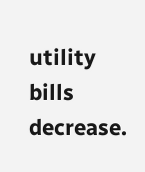utility bills decrease.